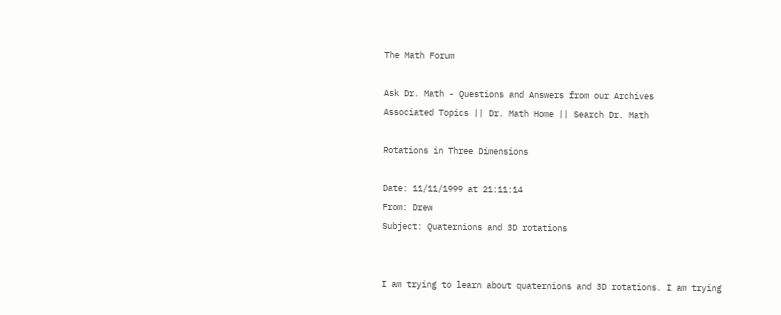The Math Forum

Ask Dr. Math - Questions and Answers from our Archives
Associated Topics || Dr. Math Home || Search Dr. Math

Rotations in Three Dimensions

Date: 11/11/1999 at 21:11:14
From: Drew
Subject: Quaternions and 3D rotations


I am trying to learn about quaternions and 3D rotations. I am trying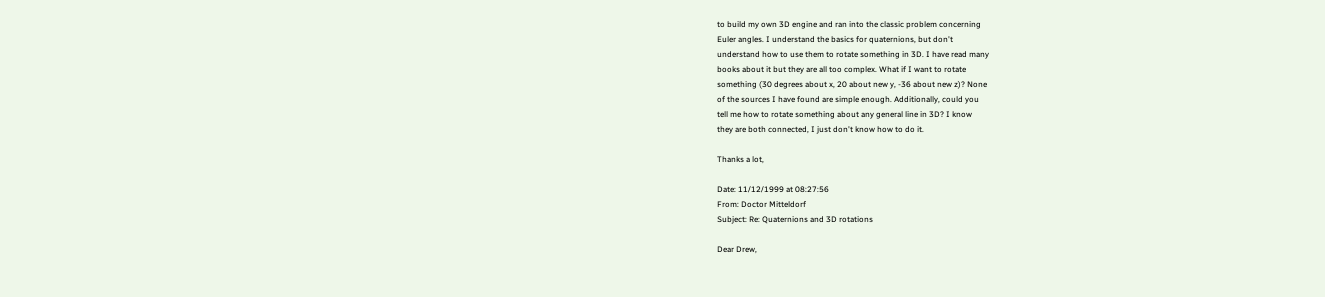to build my own 3D engine and ran into the classic problem concerning
Euler angles. I understand the basics for quaternions, but don't
understand how to use them to rotate something in 3D. I have read many
books about it but they are all too complex. What if I want to rotate
something (30 degrees about x, 20 about new y, -36 about new z)? None
of the sources I have found are simple enough. Additionally, could you
tell me how to rotate something about any general line in 3D? I know
they are both connected, I just don't know how to do it.

Thanks a lot,

Date: 11/12/1999 at 08:27:56
From: Doctor Mitteldorf
Subject: Re: Quaternions and 3D rotations

Dear Drew,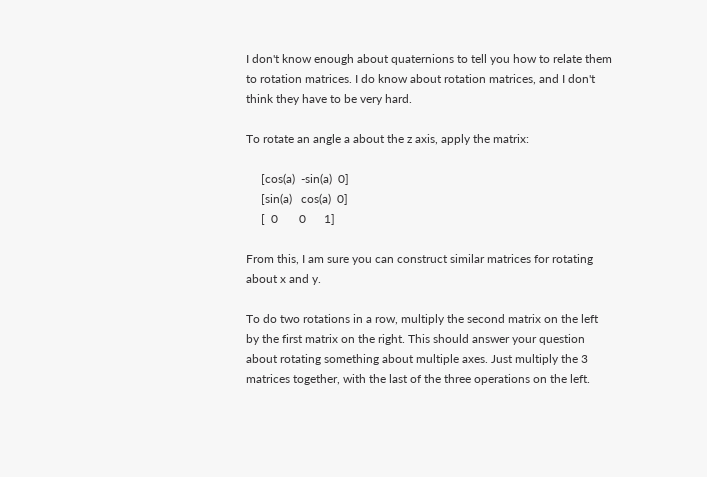I don't know enough about quaternions to tell you how to relate them
to rotation matrices. I do know about rotation matrices, and I don't
think they have to be very hard.

To rotate an angle a about the z axis, apply the matrix:

     [cos(a)  -sin(a)  0]
     [sin(a)   cos(a)  0]
     [  0       0      1]

From this, I am sure you can construct similar matrices for rotating
about x and y.

To do two rotations in a row, multiply the second matrix on the left
by the first matrix on the right. This should answer your question
about rotating something about multiple axes. Just multiply the 3
matrices together, with the last of the three operations on the left.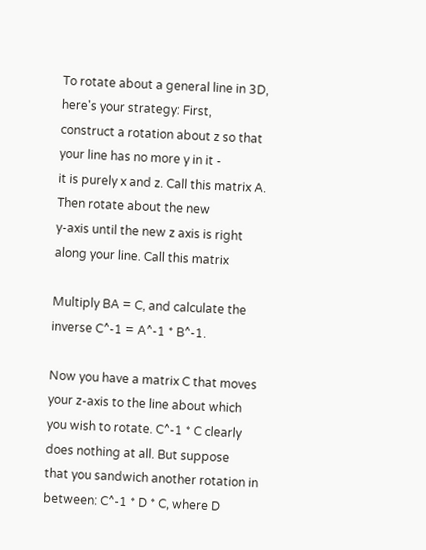To rotate about a general line in 3D, here's your strategy: First,
construct a rotation about z so that your line has no more y in it -
it is purely x and z. Call this matrix A. Then rotate about the new
y-axis until the new z axis is right along your line. Call this matrix

Multiply BA = C, and calculate the inverse C^-1 = A^-1 * B^-1.

Now you have a matrix C that moves your z-axis to the line about which
you wish to rotate. C^-1 * C clearly does nothing at all. But suppose
that you sandwich another rotation in between: C^-1 * D * C, where D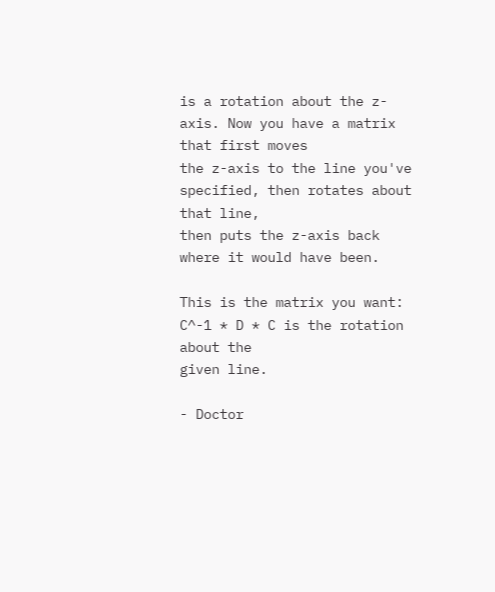is a rotation about the z-axis. Now you have a matrix that first moves
the z-axis to the line you've specified, then rotates about that line,
then puts the z-axis back where it would have been.

This is the matrix you want: C^-1 * D * C is the rotation about the
given line.

- Doctor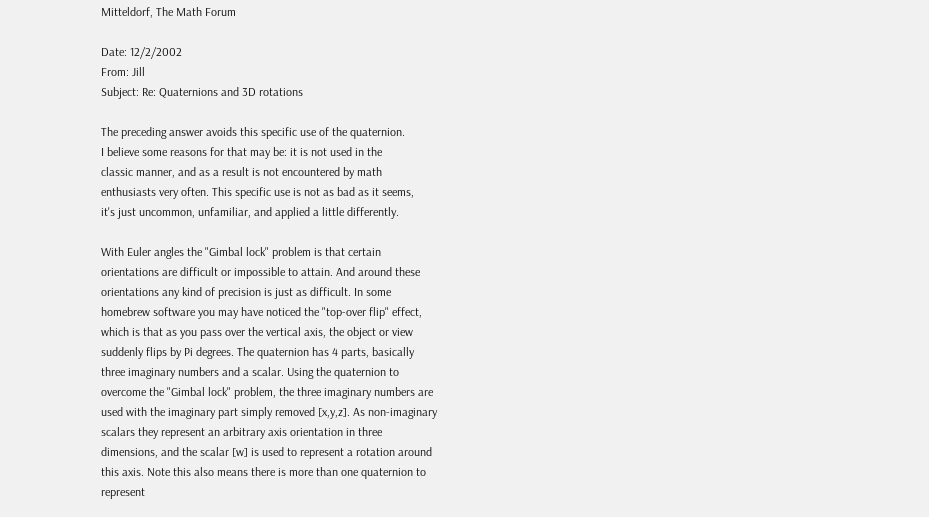Mitteldorf, The Math Forum

Date: 12/2/2002
From: Jill
Subject: Re: Quaternions and 3D rotations

The preceding answer avoids this specific use of the quaternion.
I believe some reasons for that may be: it is not used in the
classic manner, and as a result is not encountered by math
enthusiasts very often. This specific use is not as bad as it seems,
it's just uncommon, unfamiliar, and applied a little differently.

With Euler angles the "Gimbal lock" problem is that certain
orientations are difficult or impossible to attain. And around these
orientations any kind of precision is just as difficult. In some
homebrew software you may have noticed the "top-over flip" effect,
which is that as you pass over the vertical axis, the object or view
suddenly flips by Pi degrees. The quaternion has 4 parts, basically
three imaginary numbers and a scalar. Using the quaternion to
overcome the "Gimbal lock" problem, the three imaginary numbers are
used with the imaginary part simply removed [x,y,z]. As non-imaginary
scalars they represent an arbitrary axis orientation in three
dimensions, and the scalar [w] is used to represent a rotation around
this axis. Note this also means there is more than one quaternion to
represent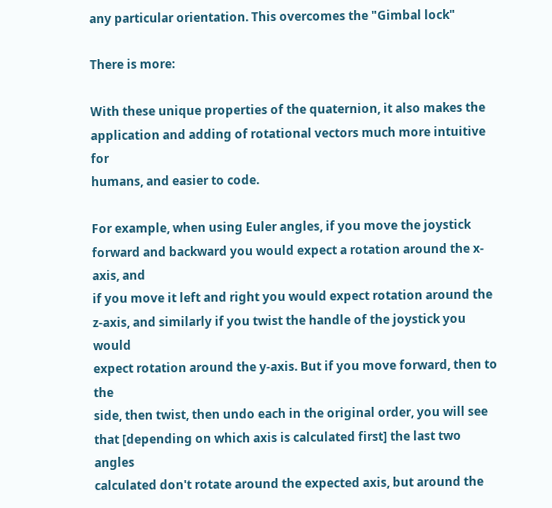any particular orientation. This overcomes the "Gimbal lock"

There is more:

With these unique properties of the quaternion, it also makes the
application and adding of rotational vectors much more intuitive for
humans, and easier to code.

For example, when using Euler angles, if you move the joystick
forward and backward you would expect a rotation around the x-axis, and
if you move it left and right you would expect rotation around the
z-axis, and similarly if you twist the handle of the joystick you would
expect rotation around the y-axis. But if you move forward, then to the
side, then twist, then undo each in the original order, you will see
that [depending on which axis is calculated first] the last two angles
calculated don't rotate around the expected axis, but around the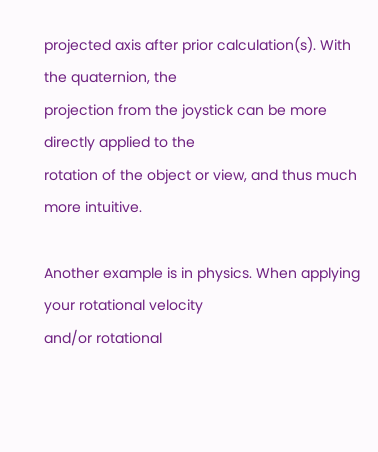projected axis after prior calculation(s). With the quaternion, the
projection from the joystick can be more directly applied to the
rotation of the object or view, and thus much more intuitive.

Another example is in physics. When applying your rotational velocity
and/or rotational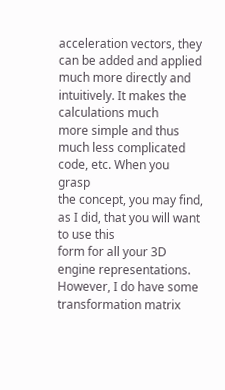acceleration vectors, they can be added and applied
much more directly and intuitively. It makes the calculations much
more simple and thus much less complicated code, etc. When you grasp
the concept, you may find, as I did, that you will want to use this
form for all your 3D engine representations. However, I do have some
transformation matrix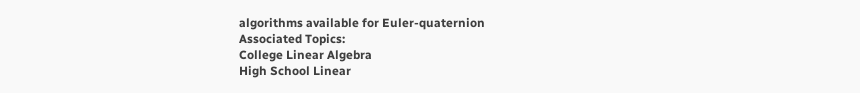algorithms available for Euler-quaternion
Associated Topics:
College Linear Algebra
High School Linear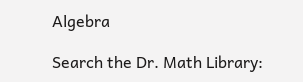Algebra

Search the Dr. Math Library: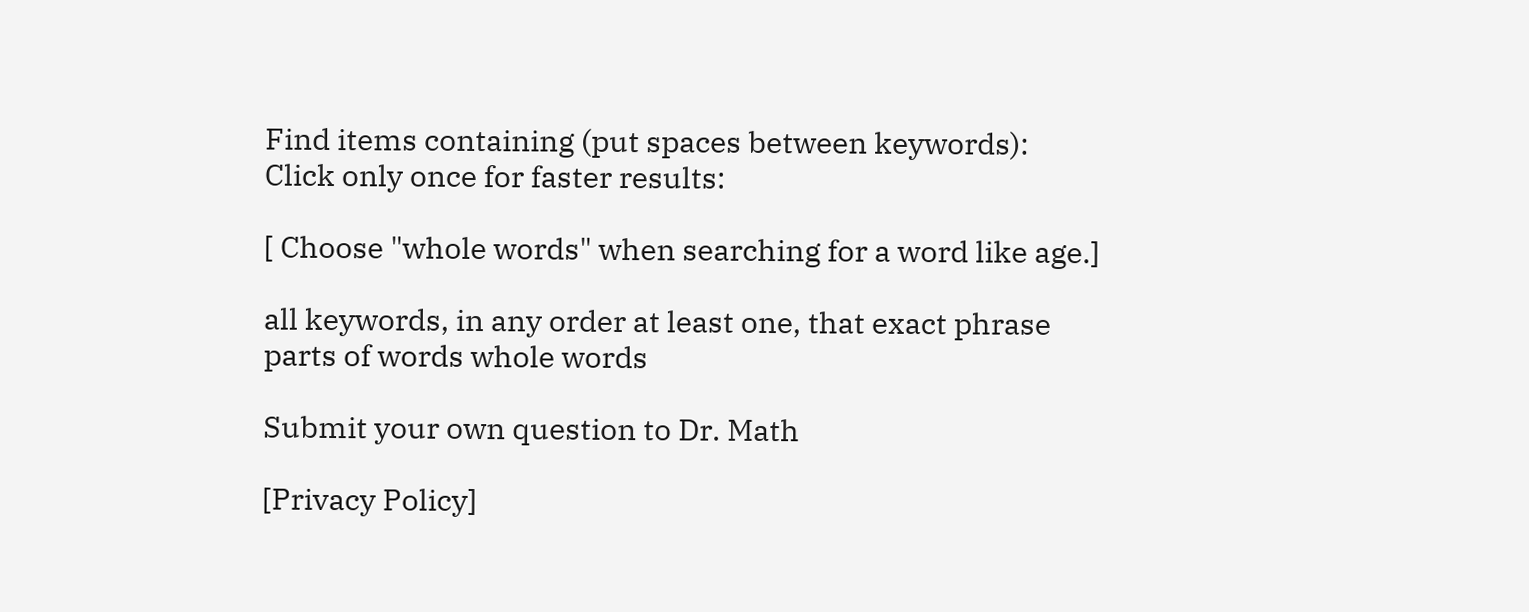Find items containing (put spaces between keywords):
Click only once for faster results:

[ Choose "whole words" when searching for a word like age.]

all keywords, in any order at least one, that exact phrase
parts of words whole words

Submit your own question to Dr. Math

[Privacy Policy]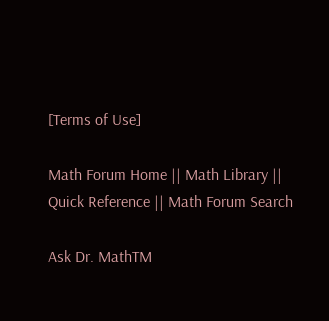[Terms of Use]

Math Forum Home || Math Library || Quick Reference || Math Forum Search

Ask Dr. MathTM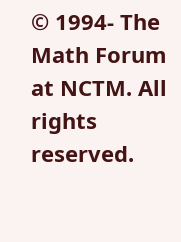© 1994- The Math Forum at NCTM. All rights reserved.